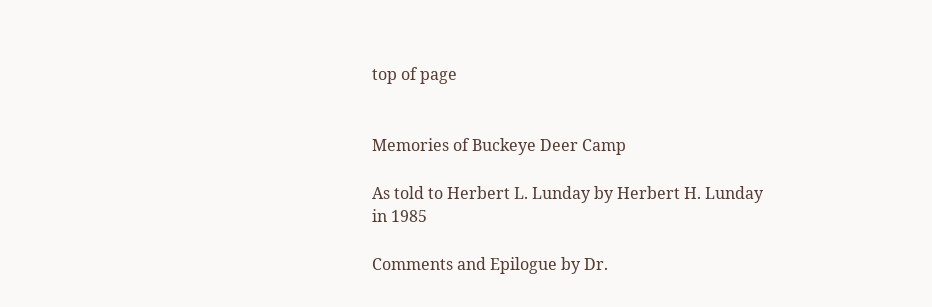top of page


Memories of Buckeye Deer Camp

As told to Herbert L. Lunday by Herbert H. Lunday in 1985

Comments and Epilogue by Dr.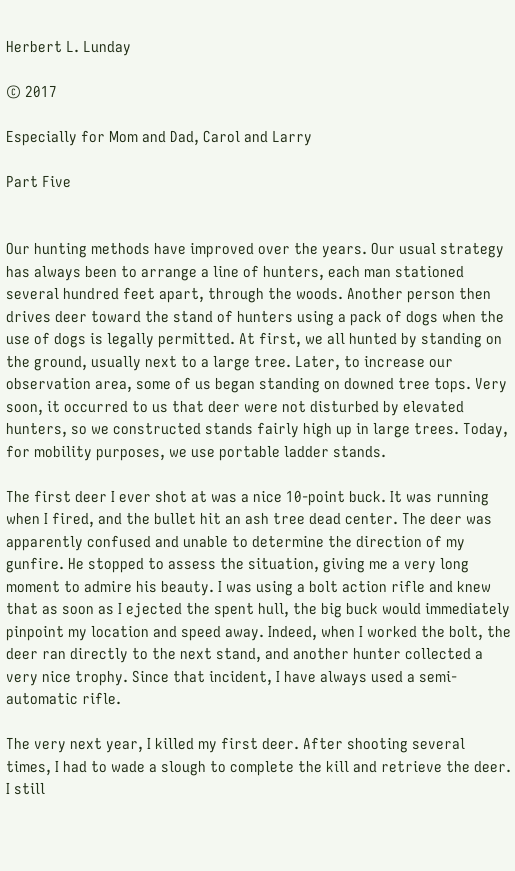Herbert L. Lunday

© 2017

Especially for Mom and Dad, Carol and Larry

Part Five


Our hunting methods have improved over the years. Our usual strategy has always been to arrange a line of hunters, each man stationed several hundred feet apart, through the woods. Another person then drives deer toward the stand of hunters using a pack of dogs when the use of dogs is legally permitted. At first, we all hunted by standing on the ground, usually next to a large tree. Later, to increase our observation area, some of us began standing on downed tree tops. Very soon, it occurred to us that deer were not disturbed by elevated hunters, so we constructed stands fairly high up in large trees. Today, for mobility purposes, we use portable ladder stands.

The first deer I ever shot at was a nice 10-point buck. It was running when I fired, and the bullet hit an ash tree dead center. The deer was apparently confused and unable to determine the direction of my gunfire. He stopped to assess the situation, giving me a very long moment to admire his beauty. I was using a bolt action rifle and knew that as soon as I ejected the spent hull, the big buck would immediately pinpoint my location and speed away. Indeed, when I worked the bolt, the deer ran directly to the next stand, and another hunter collected a very nice trophy. Since that incident, I have always used a semi-automatic rifle.

The very next year, I killed my first deer. After shooting several times, I had to wade a slough to complete the kill and retrieve the deer. I still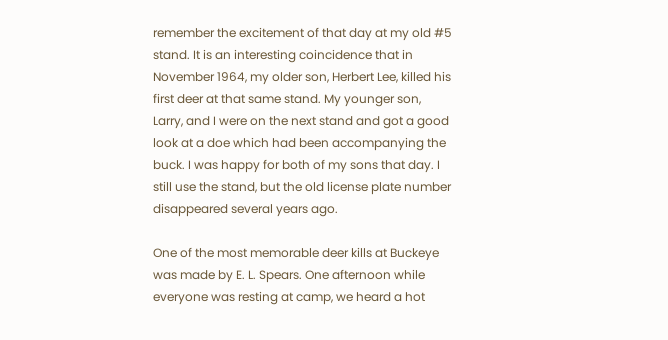remember the excitement of that day at my old #5 stand. It is an interesting coincidence that in November 1964, my older son, Herbert Lee, killed his first deer at that same stand. My younger son, Larry, and I were on the next stand and got a good look at a doe which had been accompanying the buck. I was happy for both of my sons that day. I still use the stand, but the old license plate number disappeared several years ago.

One of the most memorable deer kills at Buckeye was made by E. L. Spears. One afternoon while everyone was resting at camp, we heard a hot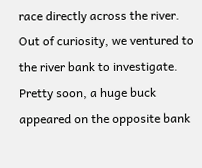race directly across the river. Out of curiosity, we ventured to the river bank to investigate. Pretty soon, a huge buck appeared on the opposite bank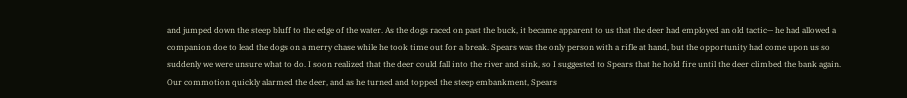and jumped down the steep bluff to the edge of the water. As the dogs raced on past the buck, it became apparent to us that the deer had employed an old tactic— he had allowed a companion doe to lead the dogs on a merry chase while he took time out for a break. Spears was the only person with a rifle at hand, but the opportunity had come upon us so suddenly we were unsure what to do. I soon realized that the deer could fall into the river and sink, so I suggested to Spears that he hold fire until the deer climbed the bank again. Our commotion quickly alarmed the deer, and as he turned and topped the steep embankment, Spears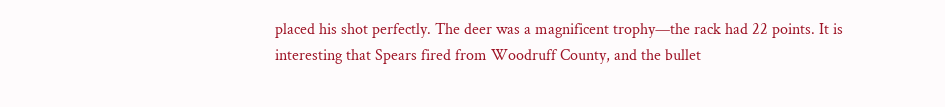placed his shot perfectly. The deer was a magnificent trophy—the rack had 22 points. It is interesting that Spears fired from Woodruff County, and the bullet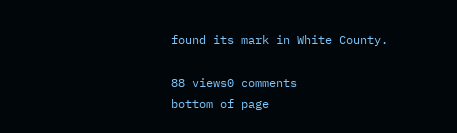found its mark in White County.

88 views0 comments
bottom of page